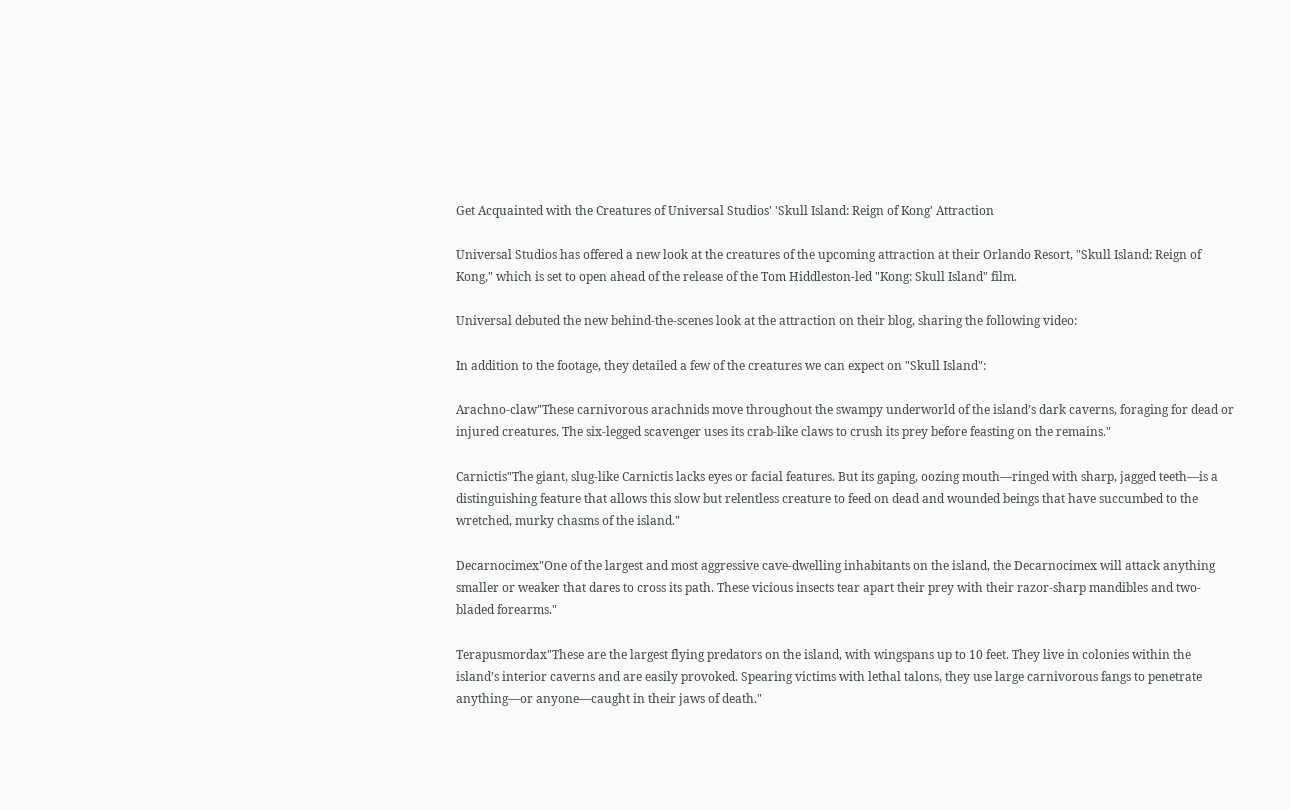Get Acquainted with the Creatures of Universal Studios' 'Skull Island: Reign of Kong' Attraction

Universal Studios has offered a new look at the creatures of the upcoming attraction at their Orlando Resort, "Skull Island: Reign of Kong," which is set to open ahead of the release of the Tom Hiddleston-led "Kong: Skull Island" film.

Universal debuted the new behind-the-scenes look at the attraction on their blog, sharing the following video:

In addition to the footage, they detailed a few of the creatures we can expect on "Skull Island":

Arachno-claw"These carnivorous arachnids move throughout the swampy underworld of the island’s dark caverns, foraging for dead or injured creatures. The six-legged scavenger uses its crab-like claws to crush its prey before feasting on the remains."

Carnictis"The giant, slug-like Carnictis lacks eyes or facial features. But its gaping, oozing mouth—ringed with sharp, jagged teeth—is a distinguishing feature that allows this slow but relentless creature to feed on dead and wounded beings that have succumbed to the wretched, murky chasms of the island."

Decarnocimex"One of the largest and most aggressive cave-dwelling inhabitants on the island, the Decarnocimex will attack anything smaller or weaker that dares to cross its path. These vicious insects tear apart their prey with their razor-sharp mandibles and two-bladed forearms."

Terapusmordax"These are the largest flying predators on the island, with wingspans up to 10 feet. They live in colonies within the island’s interior caverns and are easily provoked. Spearing victims with lethal talons, they use large carnivorous fangs to penetrate anything—or anyone—caught in their jaws of death."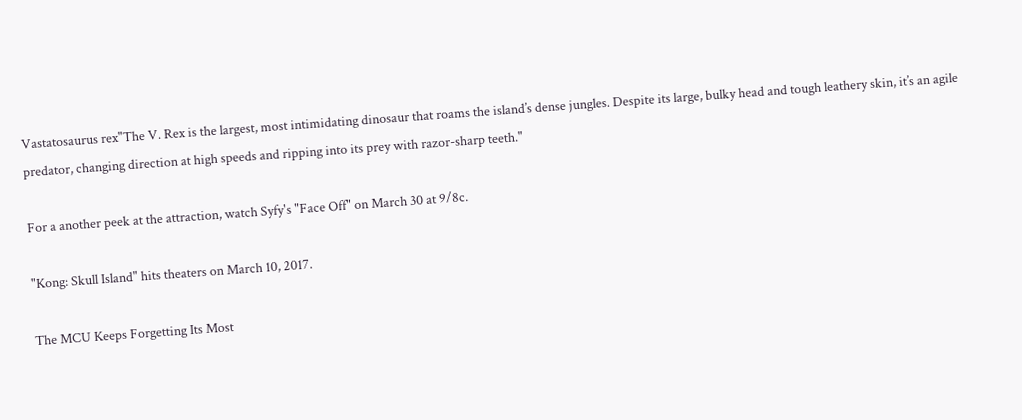Vastatosaurus rex"The V. Rex is the largest, most intimidating dinosaur that roams the island’s dense jungles. Despite its large, bulky head and tough leathery skin, it’s an agile predator, changing direction at high speeds and ripping into its prey with razor-sharp teeth."

For a another peek at the attraction, watch Syfy's "Face Off" on March 30 at 9/8c.

"Kong: Skull Island" hits theaters on March 10, 2017.

The MCU Keeps Forgetting Its Most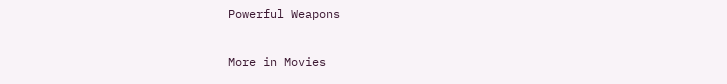Powerful Weapons

More in Movies